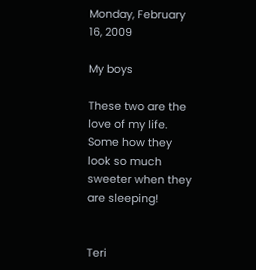Monday, February 16, 2009

My boys

These two are the love of my life. Some how they look so much sweeter when they are sleeping!


Teri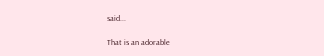said...

That is an adorable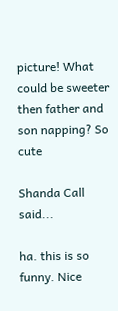picture! What could be sweeter then father and son napping? So cute

Shanda Call said...

ha. this is so funny. Nice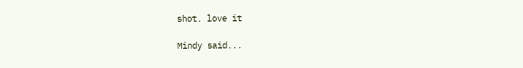shot. love it

Mindy said...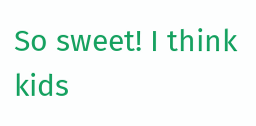So sweet! I think kids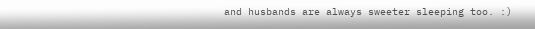and husbands are always sweeter sleeping too. :)